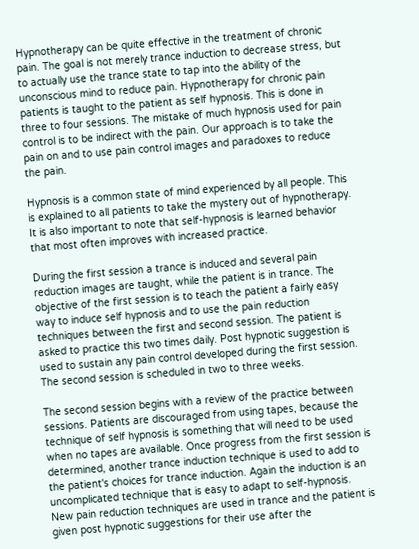Hypnotherapy can be quite effective in the treatment of chronic pain. The goal is not merely trance induction to decrease stress, but to actually use the trance state to tap into the ability of the unconscious mind to reduce pain. Hypnotherapy for chronic pain patients is taught to the patient as self hypnosis. This is done in three to four sessions. The mistake of much hypnosis used for pain control is to be indirect with the pain. Our approach is to take the pain on and to use pain control images and paradoxes to reduce the pain.

Hypnosis is a common state of mind experienced by all people. This is explained to all patients to take the mystery out of hypnotherapy. It is also important to note that self-hypnosis is learned behavior that most often improves with increased practice.

During the first session a trance is induced and several pain reduction images are taught, while the patient is in trance. The objective of the first session is to teach the patient a fairly easy way to induce self hypnosis and to use the pain reduction techniques between the first and second session. The patient is asked to practice this two times daily. Post hypnotic suggestion is used to sustain any pain control developed during the first session. The second session is scheduled in two to three weeks.

The second session begins with a review of the practice between sessions. Patients are discouraged from using tapes, because the technique of self hypnosis is something that will need to be used when no tapes are available. Once progress from the first session is determined, another trance induction technique is used to add to the patient's choices for trance induction. Again the induction is an uncomplicated technique that is easy to adapt to self-hypnosis. New pain reduction techniques are used in trance and the patient is given post hypnotic suggestions for their use after the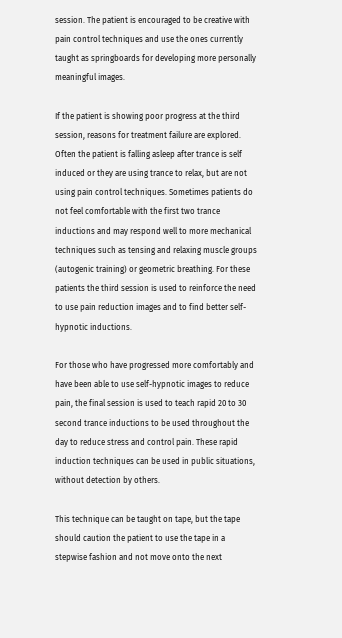session. The patient is encouraged to be creative with pain control techniques and use the ones currently taught as springboards for developing more personally meaningful images.

If the patient is showing poor progress at the third session, reasons for treatment failure are explored. Often the patient is falling asleep after trance is self induced or they are using trance to relax, but are not using pain control techniques. Sometimes patients do not feel comfortable with the first two trance inductions and may respond well to more mechanical techniques such as tensing and relaxing muscle groups (autogenic training) or geometric breathing. For these patients the third session is used to reinforce the need to use pain reduction images and to find better self-hypnotic inductions.

For those who have progressed more comfortably and have been able to use self-hypnotic images to reduce pain, the final session is used to teach rapid 20 to 30 second trance inductions to be used throughout the day to reduce stress and control pain. These rapid induction techniques can be used in public situations, without detection by others.

This technique can be taught on tape, but the tape should caution the patient to use the tape in a stepwise fashion and not move onto the next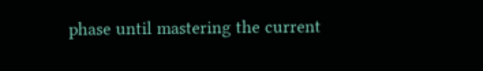phase until mastering the current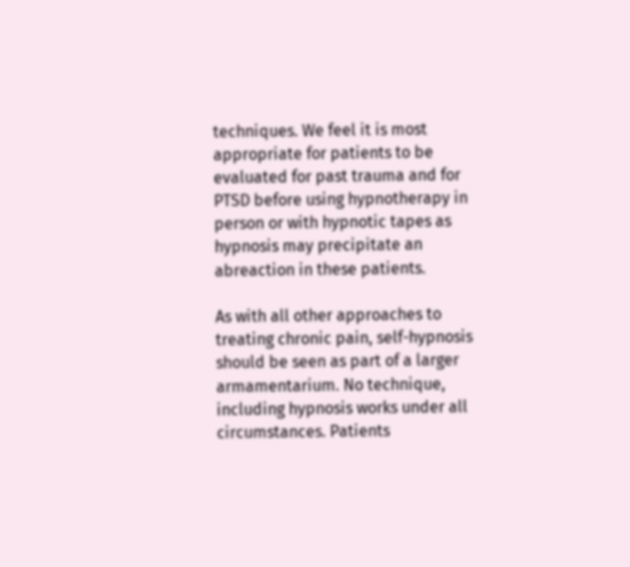techniques. We feel it is most appropriate for patients to be evaluated for past trauma and for PTSD before using hypnotherapy in person or with hypnotic tapes as hypnosis may precipitate an abreaction in these patients.

As with all other approaches to treating chronic pain, self-hypnosis should be seen as part of a larger armamentarium. No technique, including hypnosis works under all circumstances. Patients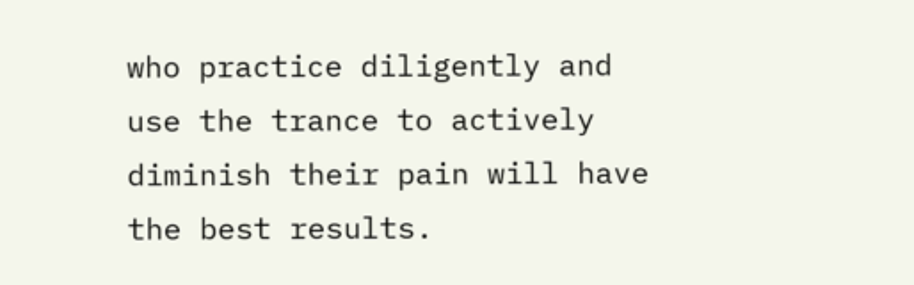who practice diligently and use the trance to actively diminish their pain will have the best results.